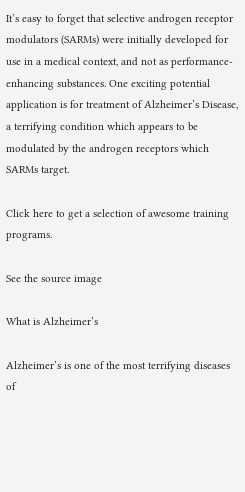It’s easy to forget that selective androgen receptor modulators (SARMs) were initially developed for use in a medical context, and not as performance-enhancing substances. One exciting potential application is for treatment of Alzheimer’s Disease, a terrifying condition which appears to be modulated by the androgen receptors which SARMs target.

Click here to get a selection of awesome training programs.

See the source image

What is Alzheimer’s

Alzheimer’s is one of the most terrifying diseases of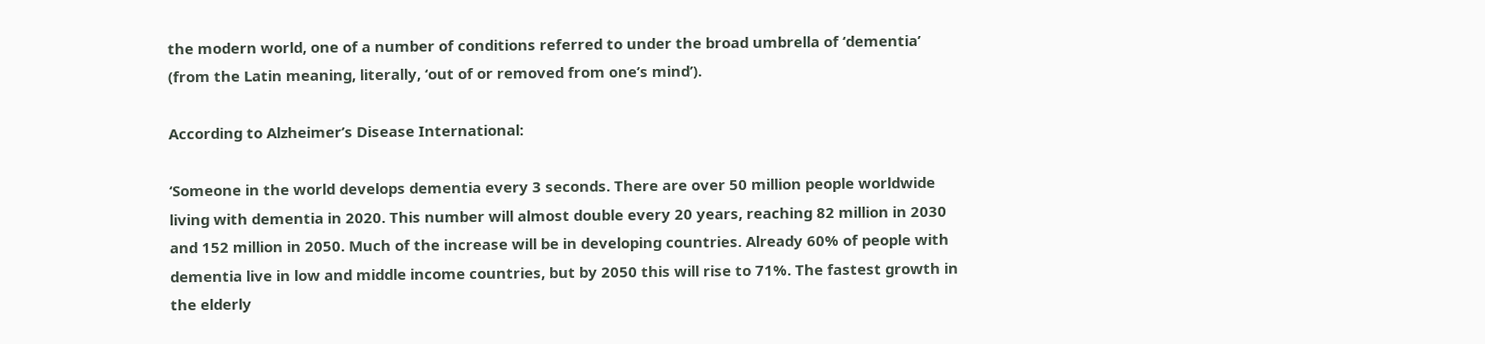the modern world, one of a number of conditions referred to under the broad umbrella of ‘dementia’ (from the Latin meaning, literally, ‘out of or removed from one’s mind’).

According to Alzheimer’s Disease International:

‘Someone in the world develops dementia every 3 seconds. There are over 50 million people worldwide living with dementia in 2020. This number will almost double every 20 years, reaching 82 million in 2030 and 152 million in 2050. Much of the increase will be in developing countries. Already 60% of people with dementia live in low and middle income countries, but by 2050 this will rise to 71%. The fastest growth in the elderly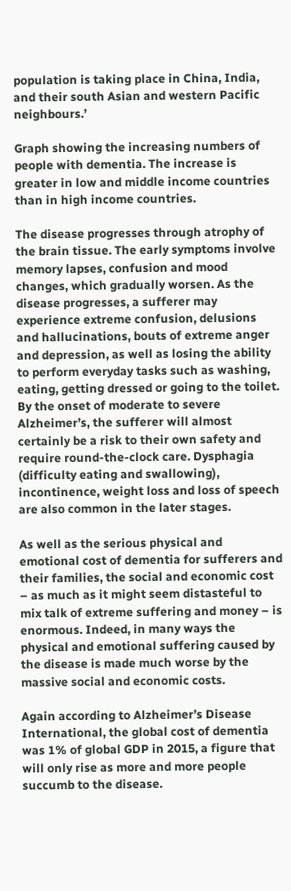population is taking place in China, India, and their south Asian and western Pacific neighbours.’

Graph showing the increasing numbers of people with dementia. The increase is greater in low and middle income countries than in high income countries.

The disease progresses through atrophy of the brain tissue. The early symptoms involve memory lapses, confusion and mood changes, which gradually worsen. As the disease progresses, a sufferer may experience extreme confusion, delusions and hallucinations, bouts of extreme anger and depression, as well as losing the ability to perform everyday tasks such as washing, eating, getting dressed or going to the toilet. By the onset of moderate to severe Alzheimer’s, the sufferer will almost certainly be a risk to their own safety and require round-the-clock care. Dysphagia (difficulty eating and swallowing), incontinence, weight loss and loss of speech are also common in the later stages.

As well as the serious physical and emotional cost of dementia for sufferers and their families, the social and economic cost – as much as it might seem distasteful to mix talk of extreme suffering and money – is enormous. Indeed, in many ways the physical and emotional suffering caused by the disease is made much worse by the massive social and economic costs.

Again according to Alzheimer’s Disease International, the global cost of dementia was 1% of global GDP in 2015, a figure that will only rise as more and more people succumb to the disease.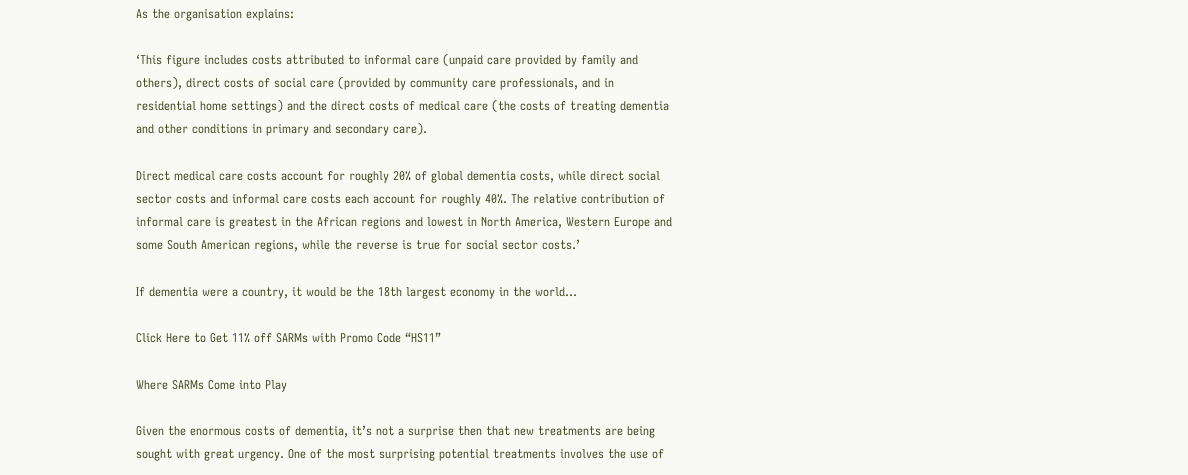As the organisation explains:

‘This figure includes costs attributed to informal care (unpaid care provided by family and others), direct costs of social care (provided by community care professionals, and in residential home settings) and the direct costs of medical care (the costs of treating dementia and other conditions in primary and secondary care).

Direct medical care costs account for roughly 20% of global dementia costs, while direct social sector costs and informal care costs each account for roughly 40%. The relative contribution of informal care is greatest in the African regions and lowest in North America, Western Europe and some South American regions, while the reverse is true for social sector costs.’

If dementia were a country, it would be the 18th largest economy in the world…

Click Here to Get 11% off SARMs with Promo Code “HS11”

Where SARMs Come into Play

Given the enormous costs of dementia, it’s not a surprise then that new treatments are being sought with great urgency. One of the most surprising potential treatments involves the use of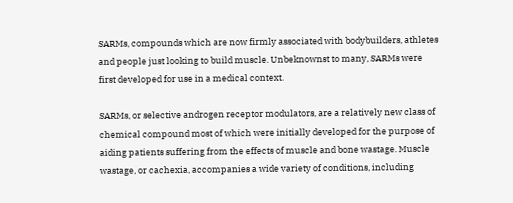SARMs, compounds which are now firmly associated with bodybuilders, athletes and people just looking to build muscle. Unbeknownst to many, SARMs were first developed for use in a medical context.

SARMs, or selective androgen receptor modulators, are a relatively new class of chemical compound most of which were initially developed for the purpose of aiding patients suffering from the effects of muscle and bone wastage. Muscle wastage, or cachexia, accompanies a wide variety of conditions, including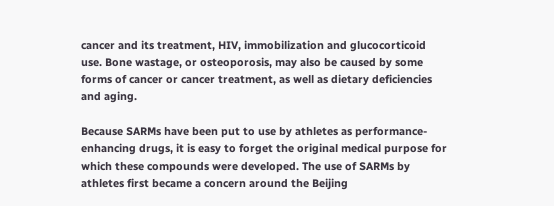cancer and its treatment, HIV, immobilization and glucocorticoid use. Bone wastage, or osteoporosis, may also be caused by some forms of cancer or cancer treatment, as well as dietary deficiencies and aging.

Because SARMs have been put to use by athletes as performance-enhancing drugs, it is easy to forget the original medical purpose for which these compounds were developed. The use of SARMs by athletes first became a concern around the Beijing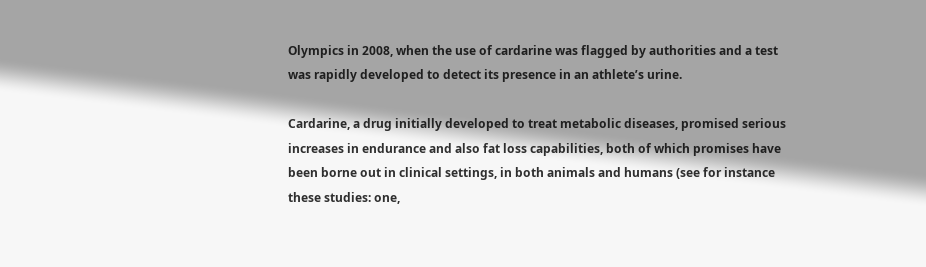Olympics in 2008, when the use of cardarine was flagged by authorities and a test was rapidly developed to detect its presence in an athlete’s urine.

Cardarine, a drug initially developed to treat metabolic diseases, promised serious increases in endurance and also fat loss capabilities, both of which promises have been borne out in clinical settings, in both animals and humans (see for instance these studies: one,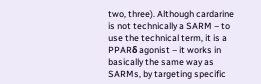two, three). Although cardarine is not technically a SARM – to use the technical term, it is a PPARδ agonist – it works in basically the same way as SARMs, by targeting specific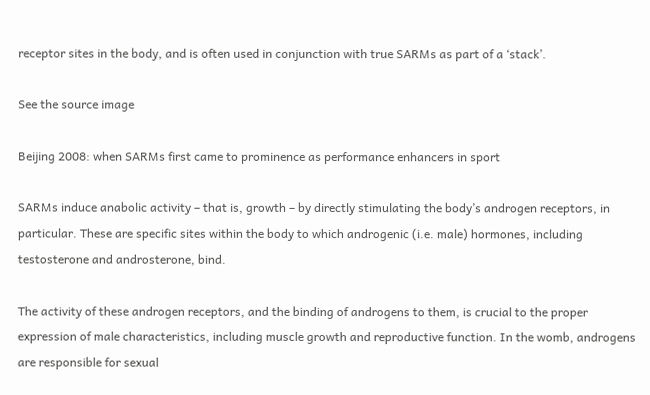receptor sites in the body, and is often used in conjunction with true SARMs as part of a ‘stack’.

See the source image

Beijing 2008: when SARMs first came to prominence as performance enhancers in sport

SARMs induce anabolic activity – that is, growth – by directly stimulating the body’s androgen receptors, in particular. These are specific sites within the body to which androgenic (i.e. male) hormones, including testosterone and androsterone, bind.

The activity of these androgen receptors, and the binding of androgens to them, is crucial to the proper expression of male characteristics, including muscle growth and reproductive function. In the womb, androgens are responsible for sexual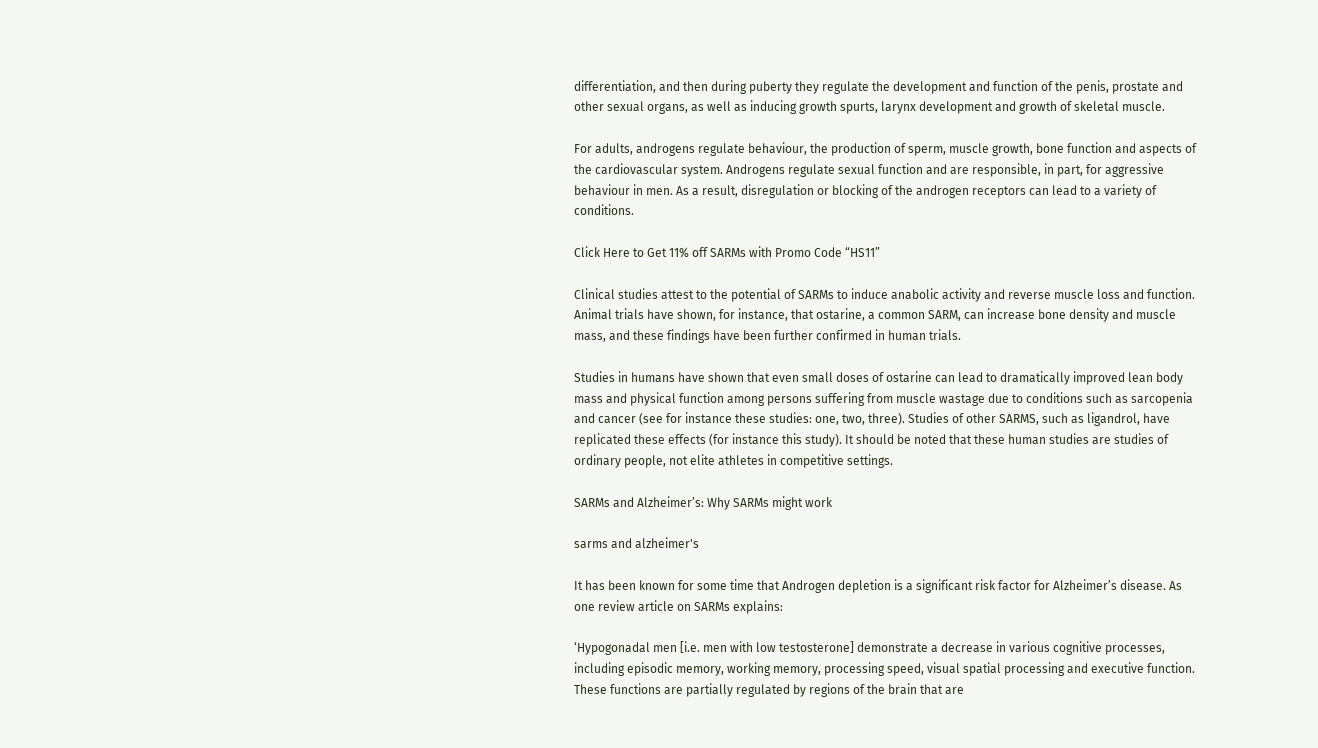differentiation, and then during puberty they regulate the development and function of the penis, prostate and other sexual organs, as well as inducing growth spurts, larynx development and growth of skeletal muscle.

For adults, androgens regulate behaviour, the production of sperm, muscle growth, bone function and aspects of the cardiovascular system. Androgens regulate sexual function and are responsible, in part, for aggressive behaviour in men. As a result, disregulation or blocking of the androgen receptors can lead to a variety of conditions.

Click Here to Get 11% off SARMs with Promo Code “HS11”

Clinical studies attest to the potential of SARMs to induce anabolic activity and reverse muscle loss and function. Animal trials have shown, for instance, that ostarine, a common SARM, can increase bone density and muscle mass, and these findings have been further confirmed in human trials.

Studies in humans have shown that even small doses of ostarine can lead to dramatically improved lean body mass and physical function among persons suffering from muscle wastage due to conditions such as sarcopenia and cancer (see for instance these studies: one, two, three). Studies of other SARMS, such as ligandrol, have replicated these effects (for instance this study). It should be noted that these human studies are studies of ordinary people, not elite athletes in competitive settings.

SARMs and Alzheimer’s: Why SARMs might work

sarms and alzheimer's

It has been known for some time that Androgen depletion is a significant risk factor for Alzheimer’s disease. As one review article on SARMs explains:

‘Hypogonadal men [i.e. men with low testosterone] demonstrate a decrease in various cognitive processes, including episodic memory, working memory, processing speed, visual spatial processing and executive function. These functions are partially regulated by regions of the brain that are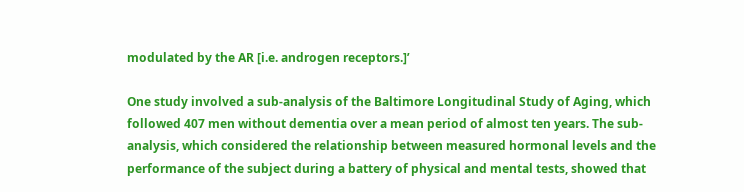modulated by the AR [i.e. androgen receptors.]’

One study involved a sub-analysis of the Baltimore Longitudinal Study of Aging, which followed 407 men without dementia over a mean period of almost ten years. The sub-analysis, which considered the relationship between measured hormonal levels and the performance of the subject during a battery of physical and mental tests, showed that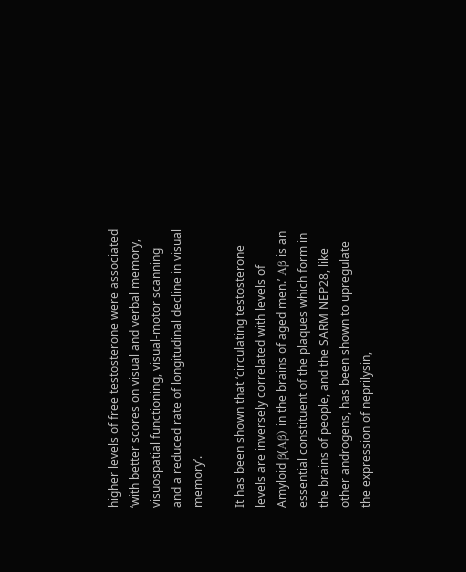higher levels of free testosterone were associated ‘with better scores on visual and verbal memory, visuospatial functioning, visual-motor scanning and a reduced rate of longitudinal decline in visual memory’.

It has been shown that ‘circulating testosterone levels are inversely correlated with levels of Amyloid β(Aβ) in the brains of aged men.’ Aβ is an essential constituent of the plaques which form in the brains of people, and the SARM NEP28, like other androgens, has been shown to upregulate the expression of neprilysin,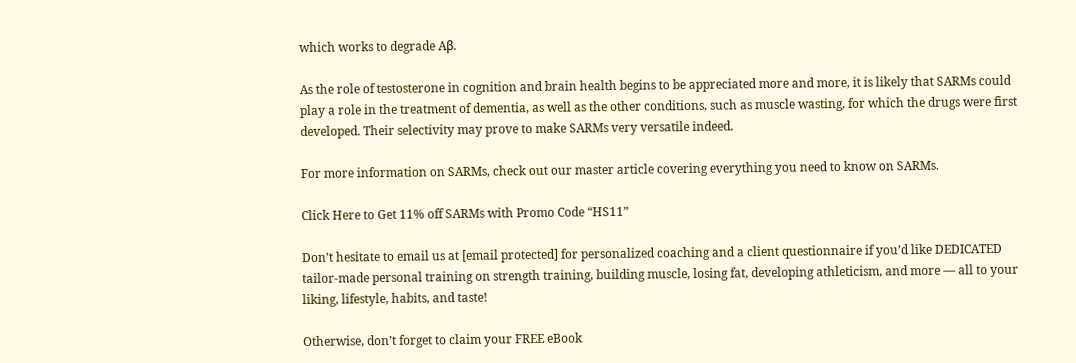which works to degrade Aβ.

As the role of testosterone in cognition and brain health begins to be appreciated more and more, it is likely that SARMs could play a role in the treatment of dementia, as well as the other conditions, such as muscle wasting, for which the drugs were first developed. Their selectivity may prove to make SARMs very versatile indeed.

For more information on SARMs, check out our master article covering everything you need to know on SARMs.

Click Here to Get 11% off SARMs with Promo Code “HS11”

Don’t hesitate to email us at [email protected] for personalized coaching and a client questionnaire if you’d like DEDICATED tailor-made personal training on strength training, building muscle, losing fat, developing athleticism, and more — all to your liking, lifestyle, habits, and taste!

Otherwise, don’t forget to claim your FREE eBook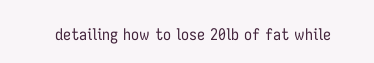detailing how to lose 20lb of fat while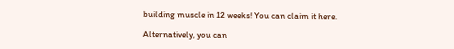building muscle in 12 weeks! You can claim it here.

Alternatively, you can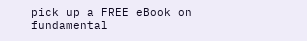pick up a FREE eBook on fundamental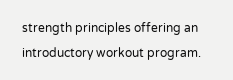strength principles offering an introductory workout program.